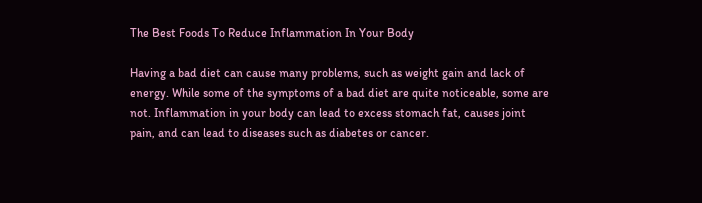The Best Foods To Reduce Inflammation In Your Body

Having a bad diet can cause many problems, such as weight gain and lack of energy. While some of the symptoms of a bad diet are quite noticeable, some are not. Inflammation in your body can lead to excess stomach fat, causes joint pain, and can lead to diseases such as diabetes or cancer.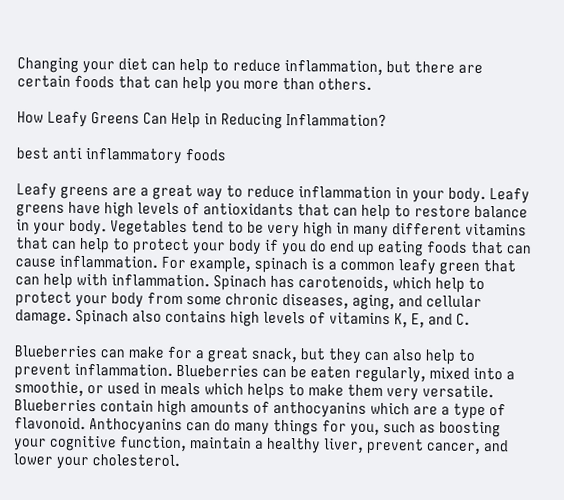Changing your diet can help to reduce inflammation, but there are certain foods that can help you more than others.

How Leafy Greens Can Help in Reducing Inflammation?

best anti inflammatory foods

Leafy greens are a great way to reduce inflammation in your body. Leafy greens have high levels of antioxidants that can help to restore balance in your body. Vegetables tend to be very high in many different vitamins that can help to protect your body if you do end up eating foods that can cause inflammation. For example, spinach is a common leafy green that can help with inflammation. Spinach has carotenoids, which help to protect your body from some chronic diseases, aging, and cellular damage. Spinach also contains high levels of vitamins K, E, and C.

Blueberries can make for a great snack, but they can also help to prevent inflammation. Blueberries can be eaten regularly, mixed into a smoothie, or used in meals which helps to make them very versatile. Blueberries contain high amounts of anthocyanins which are a type of flavonoid. Anthocyanins can do many things for you, such as boosting your cognitive function, maintain a healthy liver, prevent cancer, and lower your cholesterol.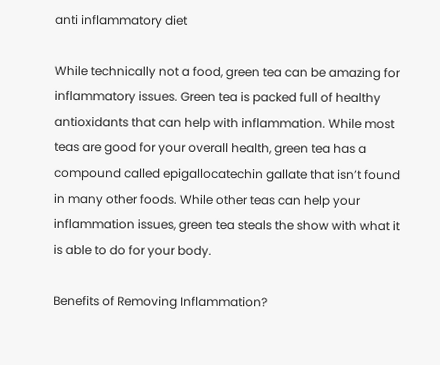anti inflammatory diet

While technically not a food, green tea can be amazing for inflammatory issues. Green tea is packed full of healthy antioxidants that can help with inflammation. While most teas are good for your overall health, green tea has a compound called epigallocatechin gallate that isn’t found in many other foods. While other teas can help your inflammation issues, green tea steals the show with what it is able to do for your body.

Benefits of Removing Inflammation?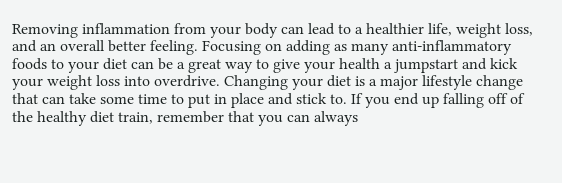Removing inflammation from your body can lead to a healthier life, weight loss, and an overall better feeling. Focusing on adding as many anti-inflammatory foods to your diet can be a great way to give your health a jumpstart and kick your weight loss into overdrive. Changing your diet is a major lifestyle change that can take some time to put in place and stick to. If you end up falling off of the healthy diet train, remember that you can always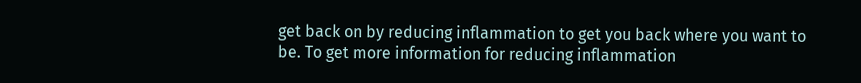get back on by reducing inflammation to get you back where you want to be. To get more information for reducing inflammation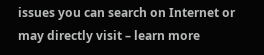issues you can search on Internet or may directly visit – learn more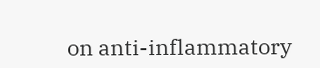on anti-inflammatory